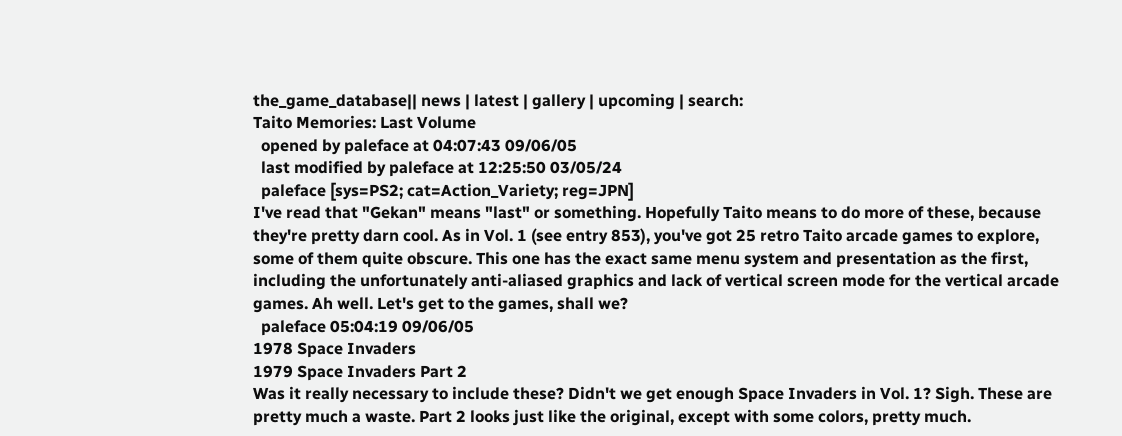the_game_database|| news | latest | gallery | upcoming | search:
Taito Memories: Last Volume
  opened by paleface at 04:07:43 09/06/05
  last modified by paleface at 12:25:50 03/05/24
  paleface [sys=PS2; cat=Action_Variety; reg=JPN]
I've read that "Gekan" means "last" or something. Hopefully Taito means to do more of these, because they're pretty darn cool. As in Vol. 1 (see entry 853), you've got 25 retro Taito arcade games to explore, some of them quite obscure. This one has the exact same menu system and presentation as the first, including the unfortunately anti-aliased graphics and lack of vertical screen mode for the vertical arcade games. Ah well. Let's get to the games, shall we?
  paleface 05:04:19 09/06/05
1978 Space Invaders
1979 Space Invaders Part 2
Was it really necessary to include these? Didn't we get enough Space Invaders in Vol. 1? Sigh. These are pretty much a waste. Part 2 looks just like the original, except with some colors, pretty much.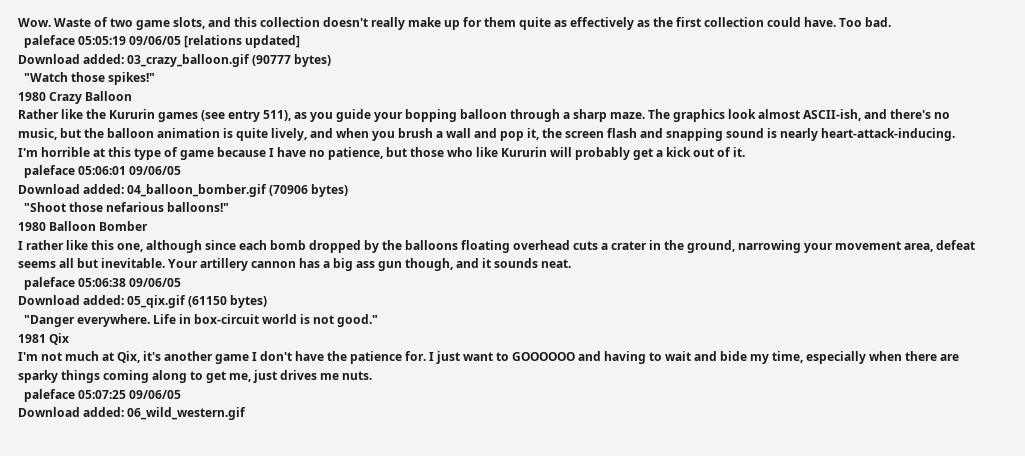Wow. Waste of two game slots, and this collection doesn't really make up for them quite as effectively as the first collection could have. Too bad.
  paleface 05:05:19 09/06/05 [relations updated]
Download added: 03_crazy_balloon.gif (90777 bytes)
  "Watch those spikes!"
1980 Crazy Balloon
Rather like the Kururin games (see entry 511), as you guide your bopping balloon through a sharp maze. The graphics look almost ASCII-ish, and there's no music, but the balloon animation is quite lively, and when you brush a wall and pop it, the screen flash and snapping sound is nearly heart-attack-inducing. I'm horrible at this type of game because I have no patience, but those who like Kururin will probably get a kick out of it.
  paleface 05:06:01 09/06/05
Download added: 04_balloon_bomber.gif (70906 bytes)
  "Shoot those nefarious balloons!"
1980 Balloon Bomber
I rather like this one, although since each bomb dropped by the balloons floating overhead cuts a crater in the ground, narrowing your movement area, defeat seems all but inevitable. Your artillery cannon has a big ass gun though, and it sounds neat.
  paleface 05:06:38 09/06/05
Download added: 05_qix.gif (61150 bytes)
  "Danger everywhere. Life in box-circuit world is not good."
1981 Qix
I'm not much at Qix, it's another game I don't have the patience for. I just want to GOOOOOO and having to wait and bide my time, especially when there are sparky things coming along to get me, just drives me nuts.
  paleface 05:07:25 09/06/05
Download added: 06_wild_western.gif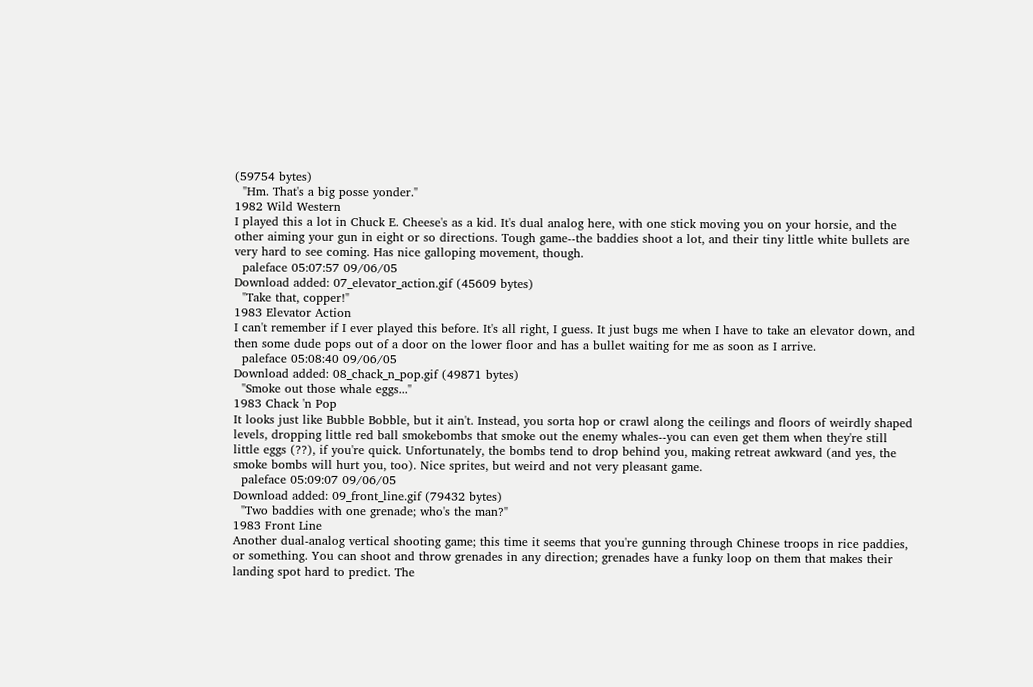(59754 bytes)
  "Hm. That's a big posse yonder."
1982 Wild Western
I played this a lot in Chuck E. Cheese's as a kid. It's dual analog here, with one stick moving you on your horsie, and the other aiming your gun in eight or so directions. Tough game--the baddies shoot a lot, and their tiny little white bullets are very hard to see coming. Has nice galloping movement, though.
  paleface 05:07:57 09/06/05
Download added: 07_elevator_action.gif (45609 bytes)
  "Take that, copper!"
1983 Elevator Action
I can't remember if I ever played this before. It's all right, I guess. It just bugs me when I have to take an elevator down, and then some dude pops out of a door on the lower floor and has a bullet waiting for me as soon as I arrive.
  paleface 05:08:40 09/06/05
Download added: 08_chack_n_pop.gif (49871 bytes)
  "Smoke out those whale eggs..."
1983 Chack 'n Pop
It looks just like Bubble Bobble, but it ain't. Instead, you sorta hop or crawl along the ceilings and floors of weirdly shaped levels, dropping little red ball smokebombs that smoke out the enemy whales--you can even get them when they're still little eggs (??), if you're quick. Unfortunately, the bombs tend to drop behind you, making retreat awkward (and yes, the smoke bombs will hurt you, too). Nice sprites, but weird and not very pleasant game.
  paleface 05:09:07 09/06/05
Download added: 09_front_line.gif (79432 bytes)
  "Two baddies with one grenade; who's the man?"
1983 Front Line
Another dual-analog vertical shooting game; this time it seems that you're gunning through Chinese troops in rice paddies, or something. You can shoot and throw grenades in any direction; grenades have a funky loop on them that makes their landing spot hard to predict. The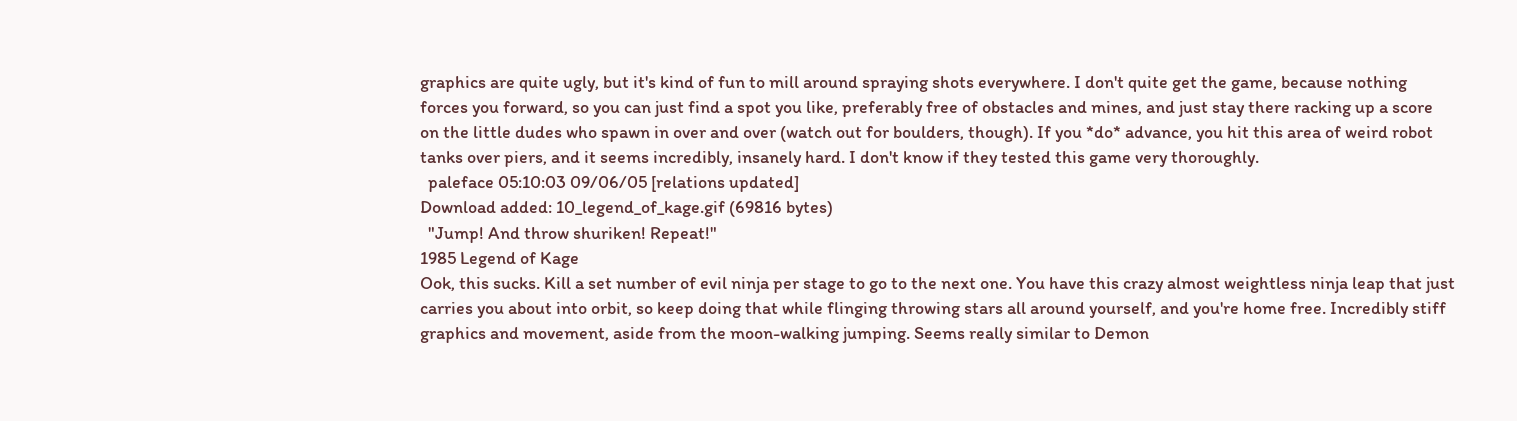graphics are quite ugly, but it's kind of fun to mill around spraying shots everywhere. I don't quite get the game, because nothing forces you forward, so you can just find a spot you like, preferably free of obstacles and mines, and just stay there racking up a score on the little dudes who spawn in over and over (watch out for boulders, though). If you *do* advance, you hit this area of weird robot tanks over piers, and it seems incredibly, insanely hard. I don't know if they tested this game very thoroughly.
  paleface 05:10:03 09/06/05 [relations updated]
Download added: 10_legend_of_kage.gif (69816 bytes)
  "Jump! And throw shuriken! Repeat!"
1985 Legend of Kage
Ook, this sucks. Kill a set number of evil ninja per stage to go to the next one. You have this crazy almost weightless ninja leap that just carries you about into orbit, so keep doing that while flinging throwing stars all around yourself, and you're home free. Incredibly stiff graphics and movement, aside from the moon-walking jumping. Seems really similar to Demon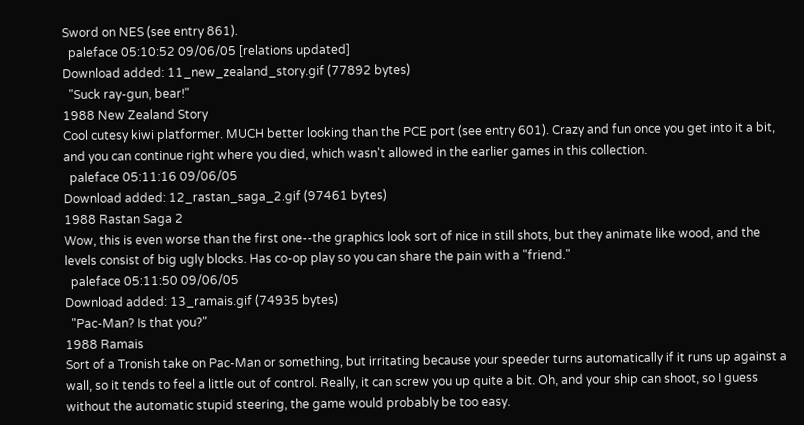Sword on NES (see entry 861).
  paleface 05:10:52 09/06/05 [relations updated]
Download added: 11_new_zealand_story.gif (77892 bytes)
  "Suck ray-gun, bear!"
1988 New Zealand Story
Cool cutesy kiwi platformer. MUCH better looking than the PCE port (see entry 601). Crazy and fun once you get into it a bit, and you can continue right where you died, which wasn't allowed in the earlier games in this collection.
  paleface 05:11:16 09/06/05
Download added: 12_rastan_saga_2.gif (97461 bytes)
1988 Rastan Saga 2
Wow, this is even worse than the first one--the graphics look sort of nice in still shots, but they animate like wood, and the levels consist of big ugly blocks. Has co-op play so you can share the pain with a "friend."
  paleface 05:11:50 09/06/05
Download added: 13_ramais.gif (74935 bytes)
  "Pac-Man? Is that you?"
1988 Ramais
Sort of a Tronish take on Pac-Man or something, but irritating because your speeder turns automatically if it runs up against a wall, so it tends to feel a little out of control. Really, it can screw you up quite a bit. Oh, and your ship can shoot, so I guess without the automatic stupid steering, the game would probably be too easy.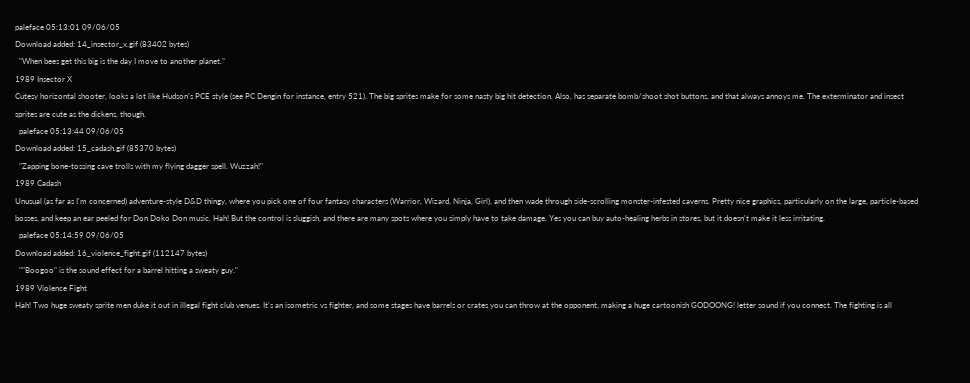paleface 05:13:01 09/06/05
Download added: 14_insector_x.gif (83402 bytes)
  "When bees get this big is the day I move to another planet."
1989 Insector X
Cutesy horizontal shooter, looks a lot like Hudson's PCE style (see PC Dengin for instance, entry 521). The big sprites make for some nasty big hit detection. Also, has separate bomb/shoot shot buttons, and that always annoys me. The exterminator and insect sprites are cute as the dickens, though.
  paleface 05:13:44 09/06/05
Download added: 15_cadash.gif (85370 bytes)
  "Zapping bone-tossing cave trolls with my flying dagger spell. Wuzzah!"
1989 Cadash
Unusual (as far as I'm concerned) adventure-style D&D thingy, where you pick one of four fantasy characters (Warrior, Wizard, Ninja, Girl), and then wade through side-scrolling monster-infested caverns. Pretty nice graphics, particularly on the large, particle-based bosses, and keep an ear peeled for Don Doko Don music. Hah! But the control is sluggish, and there are many spots where you simply have to take damage. Yes you can buy auto-healing herbs in stores, but it doesn't make it less irritating.
  paleface 05:14:59 09/06/05
Download added: 16_violence_fight.gif (112147 bytes)
  ""Boogoo" is the sound effect for a barrel hitting a sweaty guy."
1989 Violence Fight
Hah! Two huge sweaty sprite men duke it out in illegal fight club venues. It's an isometric vs fighter, and some stages have barrels or crates you can throw at the opponent, making a huge cartoonish GODOONG! letter sound if you connect. The fighting is all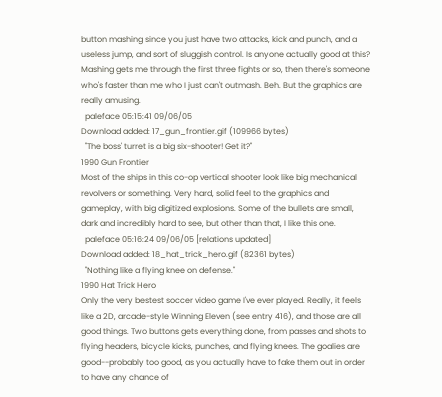button mashing since you just have two attacks, kick and punch, and a useless jump, and sort of sluggish control. Is anyone actually good at this? Mashing gets me through the first three fights or so, then there's someone who's faster than me who I just can't outmash. Beh. But the graphics are really amusing.
  paleface 05:15:41 09/06/05
Download added: 17_gun_frontier.gif (109966 bytes)
  "The boss' turret is a big six-shooter! Get it?"
1990 Gun Frontier
Most of the ships in this co-op vertical shooter look like big mechanical revolvers or something. Very hard, solid feel to the graphics and gameplay, with big digitized explosions. Some of the bullets are small, dark and incredibly hard to see, but other than that, I like this one.
  paleface 05:16:24 09/06/05 [relations updated]
Download added: 18_hat_trick_hero.gif (82361 bytes)
  "Nothing like a flying knee on defense."
1990 Hat Trick Hero
Only the very bestest soccer video game I've ever played. Really, it feels like a 2D, arcade-style Winning Eleven (see entry 416), and those are all good things. Two buttons gets everything done, from passes and shots to flying headers, bicycle kicks, punches, and flying knees. The goalies are good--probably too good, as you actually have to fake them out in order to have any chance of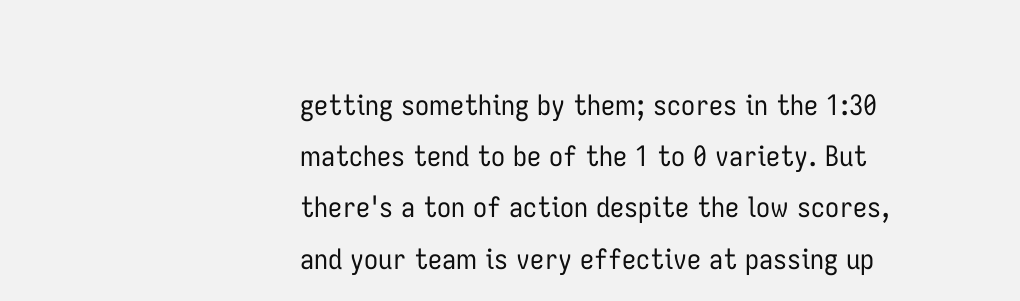getting something by them; scores in the 1:30 matches tend to be of the 1 to 0 variety. But there's a ton of action despite the low scores, and your team is very effective at passing up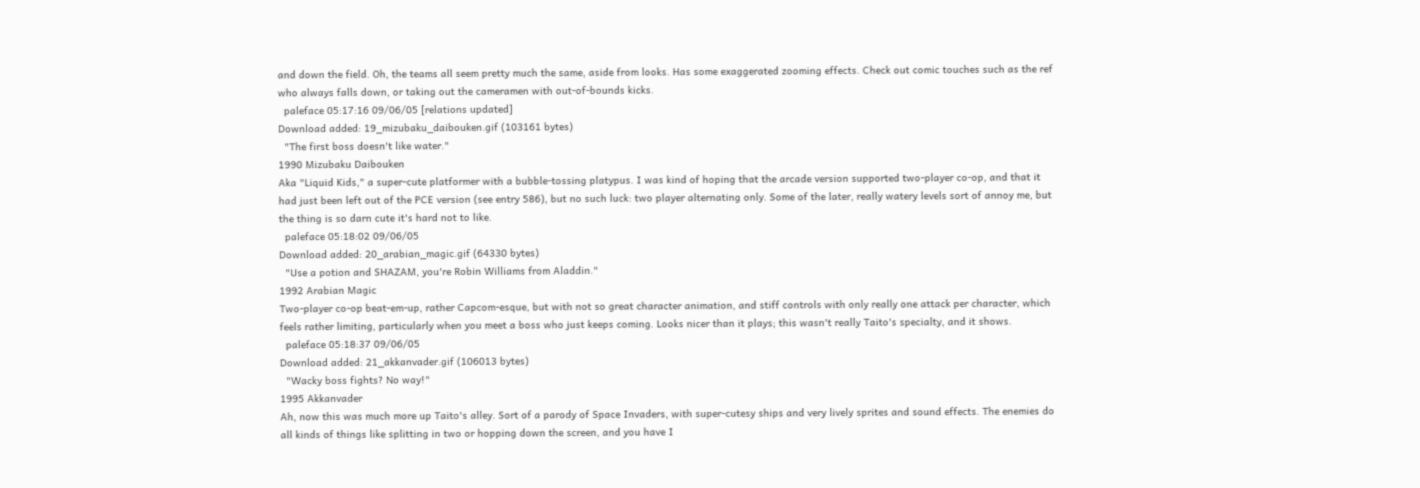and down the field. Oh, the teams all seem pretty much the same, aside from looks. Has some exaggerated zooming effects. Check out comic touches such as the ref who always falls down, or taking out the cameramen with out-of-bounds kicks.
  paleface 05:17:16 09/06/05 [relations updated]
Download added: 19_mizubaku_daibouken.gif (103161 bytes)
  "The first boss doesn't like water."
1990 Mizubaku Daibouken
Aka "Liquid Kids," a super-cute platformer with a bubble-tossing platypus. I was kind of hoping that the arcade version supported two-player co-op, and that it had just been left out of the PCE version (see entry 586), but no such luck: two player alternating only. Some of the later, really watery levels sort of annoy me, but the thing is so darn cute it's hard not to like.
  paleface 05:18:02 09/06/05
Download added: 20_arabian_magic.gif (64330 bytes)
  "Use a potion and SHAZAM, you're Robin Williams from Aladdin."
1992 Arabian Magic
Two-player co-op beat-em-up, rather Capcom-esque, but with not so great character animation, and stiff controls with only really one attack per character, which feels rather limiting, particularly when you meet a boss who just keeps coming. Looks nicer than it plays; this wasn't really Taito's specialty, and it shows.
  paleface 05:18:37 09/06/05
Download added: 21_akkanvader.gif (106013 bytes)
  "Wacky boss fights? No way!"
1995 Akkanvader
Ah, now this was much more up Taito's alley. Sort of a parody of Space Invaders, with super-cutesy ships and very lively sprites and sound effects. The enemies do all kinds of things like splitting in two or hopping down the screen, and you have I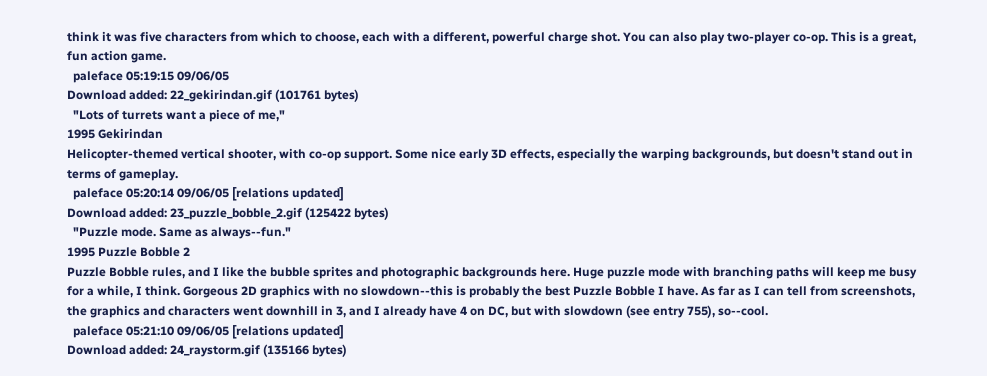think it was five characters from which to choose, each with a different, powerful charge shot. You can also play two-player co-op. This is a great, fun action game.
  paleface 05:19:15 09/06/05
Download added: 22_gekirindan.gif (101761 bytes)
  "Lots of turrets want a piece of me,"
1995 Gekirindan
Helicopter-themed vertical shooter, with co-op support. Some nice early 3D effects, especially the warping backgrounds, but doesn't stand out in terms of gameplay.
  paleface 05:20:14 09/06/05 [relations updated]
Download added: 23_puzzle_bobble_2.gif (125422 bytes)
  "Puzzle mode. Same as always--fun."
1995 Puzzle Bobble 2
Puzzle Bobble rules, and I like the bubble sprites and photographic backgrounds here. Huge puzzle mode with branching paths will keep me busy for a while, I think. Gorgeous 2D graphics with no slowdown--this is probably the best Puzzle Bobble I have. As far as I can tell from screenshots, the graphics and characters went downhill in 3, and I already have 4 on DC, but with slowdown (see entry 755), so--cool.
  paleface 05:21:10 09/06/05 [relations updated]
Download added: 24_raystorm.gif (135166 bytes)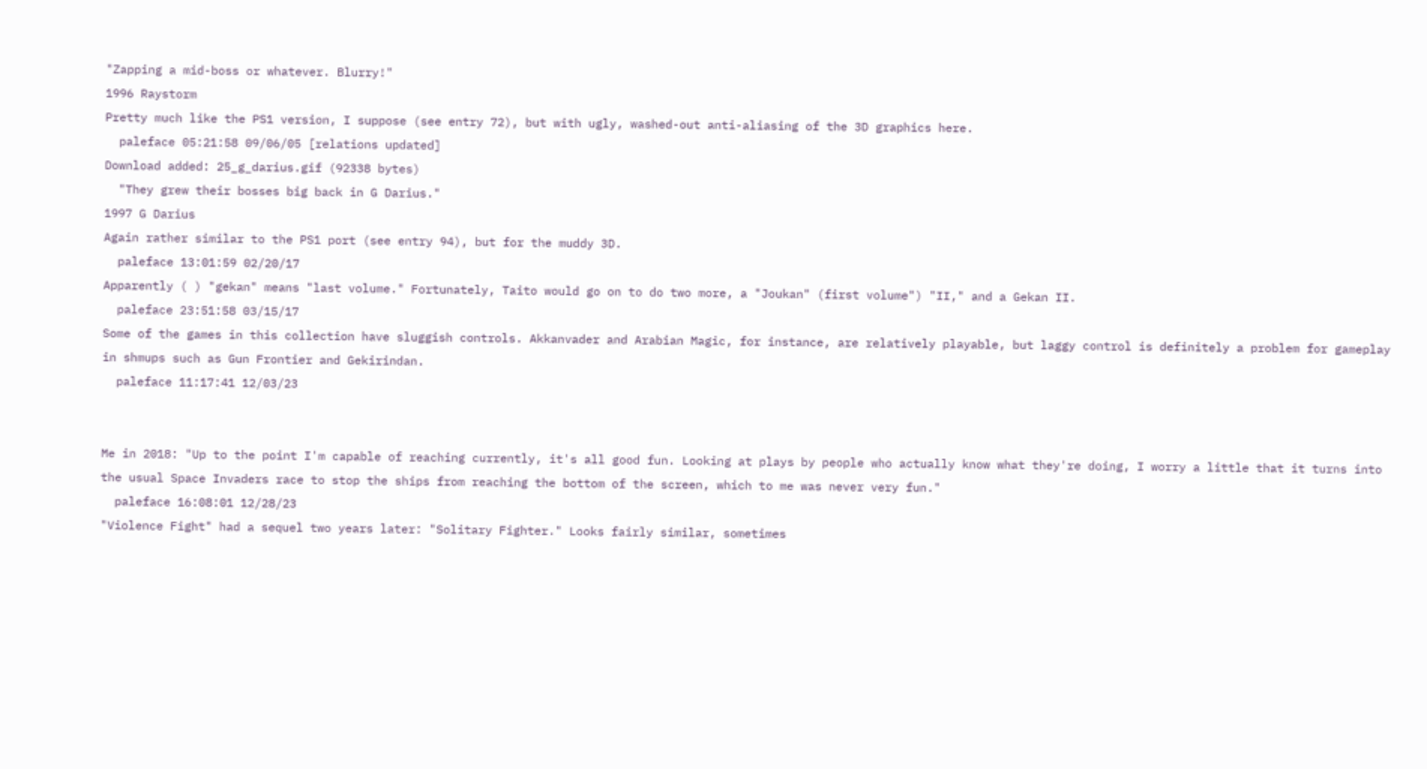"Zapping a mid-boss or whatever. Blurry!"
1996 Raystorm
Pretty much like the PS1 version, I suppose (see entry 72), but with ugly, washed-out anti-aliasing of the 3D graphics here.
  paleface 05:21:58 09/06/05 [relations updated]
Download added: 25_g_darius.gif (92338 bytes)
  "They grew their bosses big back in G Darius."
1997 G Darius
Again rather similar to the PS1 port (see entry 94), but for the muddy 3D.
  paleface 13:01:59 02/20/17
Apparently ( ) "gekan" means "last volume." Fortunately, Taito would go on to do two more, a "Joukan" (first volume") "II," and a Gekan II.
  paleface 23:51:58 03/15/17
Some of the games in this collection have sluggish controls. Akkanvader and Arabian Magic, for instance, are relatively playable, but laggy control is definitely a problem for gameplay in shmups such as Gun Frontier and Gekirindan.
  paleface 11:17:41 12/03/23


Me in 2018: "Up to the point I'm capable of reaching currently, it's all good fun. Looking at plays by people who actually know what they're doing, I worry a little that it turns into the usual Space Invaders race to stop the ships from reaching the bottom of the screen, which to me was never very fun."
  paleface 16:08:01 12/28/23
"Violence Fight" had a sequel two years later: "Solitary Fighter." Looks fairly similar, sometimes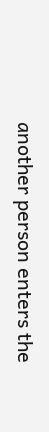another person enters the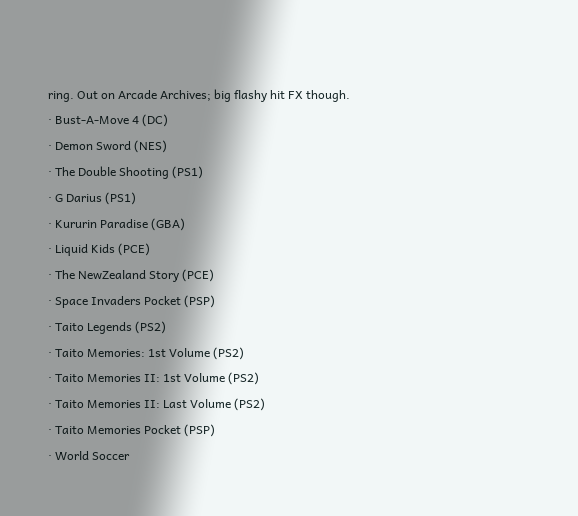ring. Out on Arcade Archives; big flashy hit FX though.
· Bust-A-Move 4 (DC)
· Demon Sword (NES)
· The Double Shooting (PS1)
· G Darius (PS1)
· Kururin Paradise (GBA)
· Liquid Kids (PCE)
· The NewZealand Story (PCE)
· Space Invaders Pocket (PSP)
· Taito Legends (PS2)
· Taito Memories: 1st Volume (PS2)
· Taito Memories II: 1st Volume (PS2)
· Taito Memories II: Last Volume (PS2)
· Taito Memories Pocket (PSP)
· World Soccer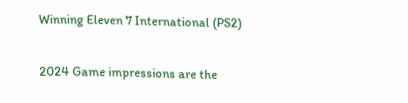Winning Eleven 7 International (PS2)

2024 Game impressions are the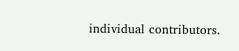individual contributors.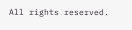All rights reserved.